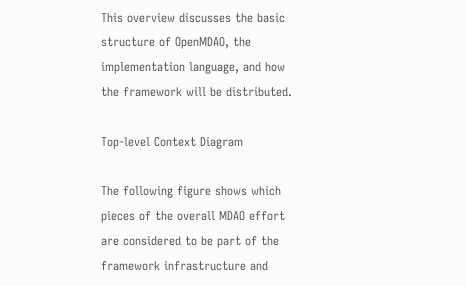This overview discusses the basic structure of OpenMDAO, the implementation language, and how the framework will be distributed.

Top-level Context Diagram

The following figure shows which pieces of the overall MDAO effort are considered to be part of the framework infrastructure and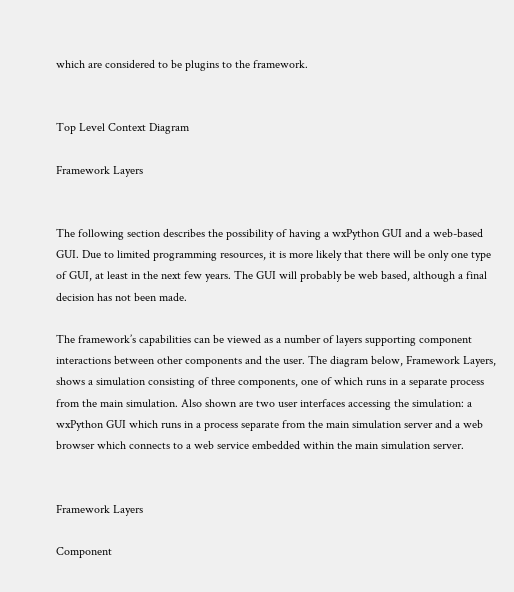which are considered to be plugins to the framework.


Top Level Context Diagram

Framework Layers


The following section describes the possibility of having a wxPython GUI and a web-based GUI. Due to limited programming resources, it is more likely that there will be only one type of GUI, at least in the next few years. The GUI will probably be web based, although a final decision has not been made.

The framework’s capabilities can be viewed as a number of layers supporting component interactions between other components and the user. The diagram below, Framework Layers, shows a simulation consisting of three components, one of which runs in a separate process from the main simulation. Also shown are two user interfaces accessing the simulation: a wxPython GUI which runs in a process separate from the main simulation server and a web browser which connects to a web service embedded within the main simulation server.


Framework Layers

Component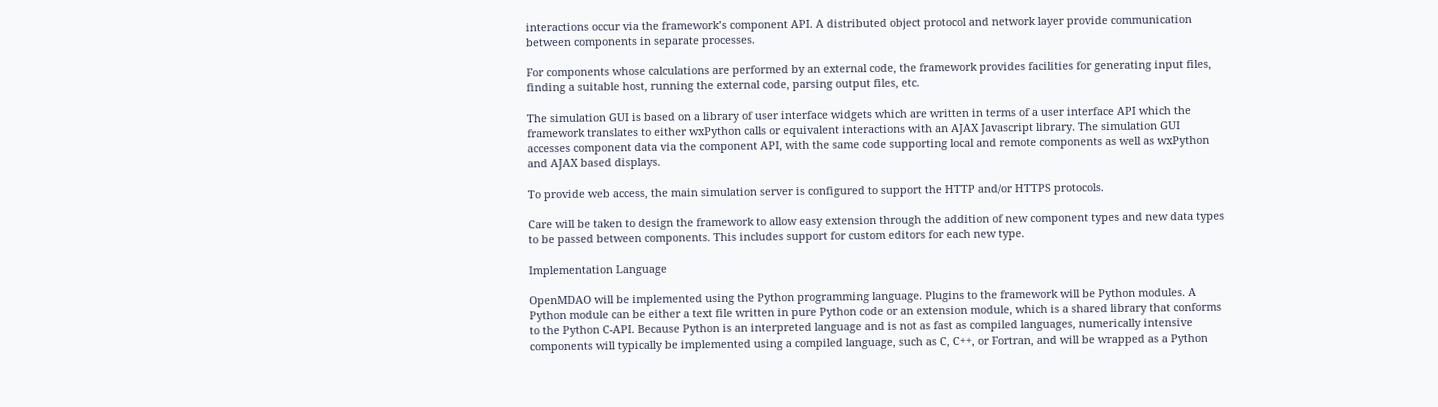interactions occur via the framework’s component API. A distributed object protocol and network layer provide communication between components in separate processes.

For components whose calculations are performed by an external code, the framework provides facilities for generating input files, finding a suitable host, running the external code, parsing output files, etc.

The simulation GUI is based on a library of user interface widgets which are written in terms of a user interface API which the framework translates to either wxPython calls or equivalent interactions with an AJAX Javascript library. The simulation GUI accesses component data via the component API, with the same code supporting local and remote components as well as wxPython and AJAX based displays.

To provide web access, the main simulation server is configured to support the HTTP and/or HTTPS protocols.

Care will be taken to design the framework to allow easy extension through the addition of new component types and new data types to be passed between components. This includes support for custom editors for each new type.

Implementation Language

OpenMDAO will be implemented using the Python programming language. Plugins to the framework will be Python modules. A Python module can be either a text file written in pure Python code or an extension module, which is a shared library that conforms to the Python C-API. Because Python is an interpreted language and is not as fast as compiled languages, numerically intensive components will typically be implemented using a compiled language, such as C, C++, or Fortran, and will be wrapped as a Python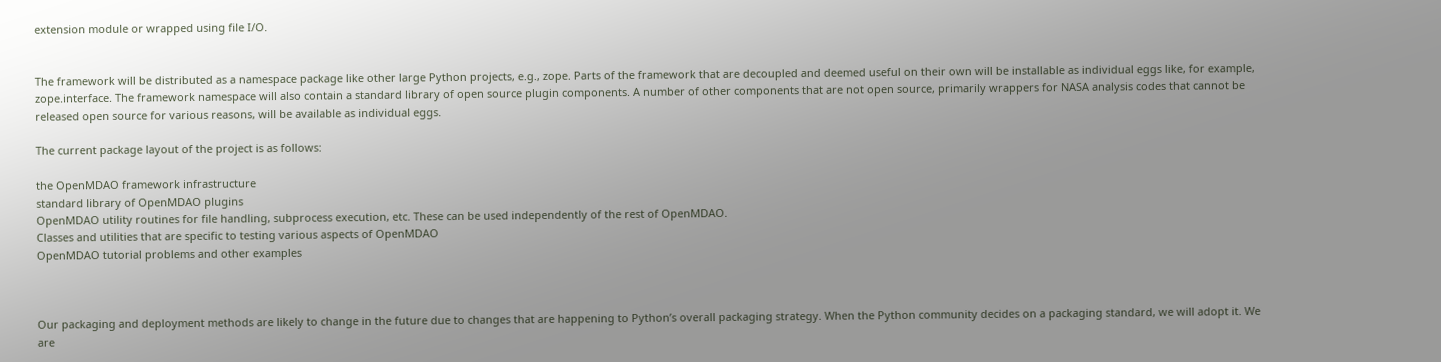extension module or wrapped using file I/O.


The framework will be distributed as a namespace package like other large Python projects, e.g., zope. Parts of the framework that are decoupled and deemed useful on their own will be installable as individual eggs like, for example, zope.interface. The framework namespace will also contain a standard library of open source plugin components. A number of other components that are not open source, primarily wrappers for NASA analysis codes that cannot be released open source for various reasons, will be available as individual eggs.

The current package layout of the project is as follows:

the OpenMDAO framework infrastructure
standard library of OpenMDAO plugins
OpenMDAO utility routines for file handling, subprocess execution, etc. These can be used independently of the rest of OpenMDAO.
Classes and utilities that are specific to testing various aspects of OpenMDAO
OpenMDAO tutorial problems and other examples



Our packaging and deployment methods are likely to change in the future due to changes that are happening to Python’s overall packaging strategy. When the Python community decides on a packaging standard, we will adopt it. We are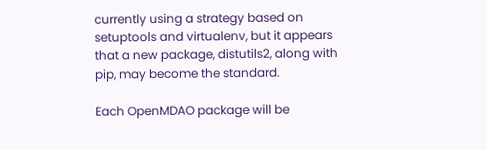currently using a strategy based on setuptools and virtualenv, but it appears that a new package, distutils2, along with pip, may become the standard.

Each OpenMDAO package will be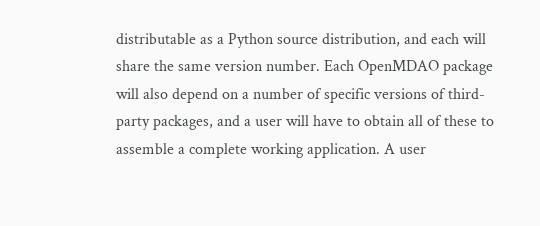distributable as a Python source distribution, and each will share the same version number. Each OpenMDAO package will also depend on a number of specific versions of third-party packages, and a user will have to obtain all of these to assemble a complete working application. A user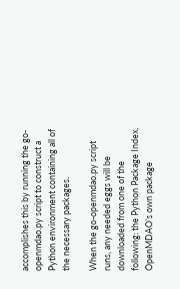accomplishes this by running the go-openmdao.py script to construct a Python environment containing all of the necessary packages.

When the go-openmdao.py script runs, any needed eggs will be downloaded from one of the following: the Python Package Index, OpenMDAO’s own package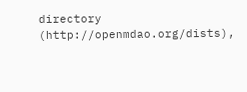directory (http://openmdao.org/dists),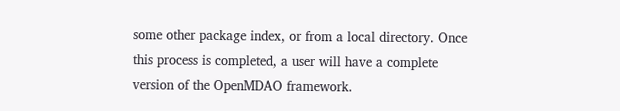some other package index, or from a local directory. Once this process is completed, a user will have a complete version of the OpenMDAO framework.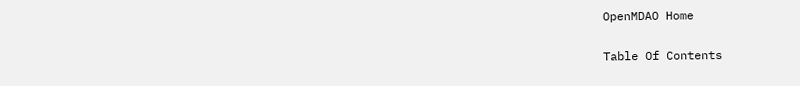OpenMDAO Home

Table Of Contents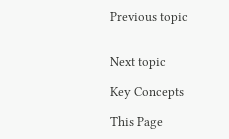Previous topic


Next topic

Key Concepts

This Page